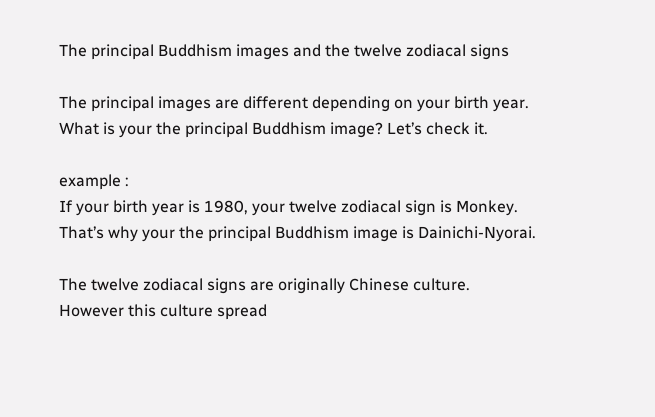The principal Buddhism images and the twelve zodiacal signs

The principal images are different depending on your birth year.
What is your the principal Buddhism image? Let’s check it.

example :
If your birth year is 1980, your twelve zodiacal sign is Monkey.
That’s why your the principal Buddhism image is Dainichi-Nyorai.

The twelve zodiacal signs are originally Chinese culture.
However this culture spread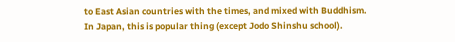to East Asian countries with the times, and mixed with Buddhism.
In Japan, this is popular thing (except Jodo Shinshu school).